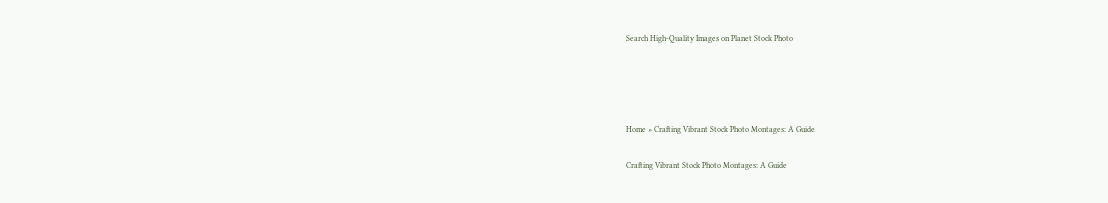Search High-Quality Images on Planet Stock Photo




Home » Crafting Vibrant Stock Photo Montages: A Guide

Crafting Vibrant Stock Photo Montages: A Guide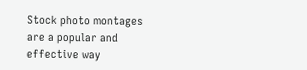Stock photo montages are a popular and effective way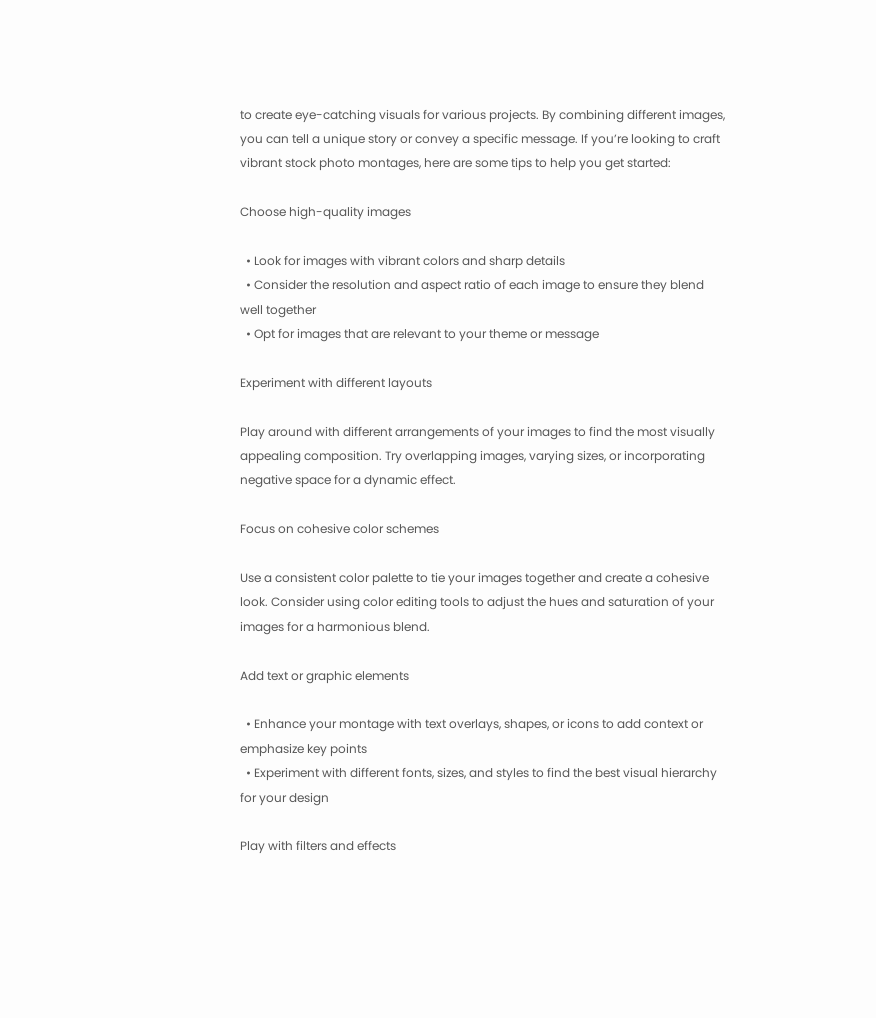to create eye-catching visuals for various projects. By combining different images, you can tell a unique story or convey a specific message. If you’re looking to craft vibrant stock photo montages, here are some tips to help you get started:

Choose high-quality images

  • Look for images with vibrant colors and sharp details
  • Consider the resolution and aspect ratio of each image to ensure they blend well together
  • Opt for images that are relevant to your theme or message

Experiment with different layouts

Play around with different arrangements of your images to find the most visually appealing composition. Try overlapping images, varying sizes, or incorporating negative space for a dynamic effect.

Focus on cohesive color schemes

Use a consistent color palette to tie your images together and create a cohesive look. Consider using color editing tools to adjust the hues and saturation of your images for a harmonious blend.

Add text or graphic elements

  • Enhance your montage with text overlays, shapes, or icons to add context or emphasize key points
  • Experiment with different fonts, sizes, and styles to find the best visual hierarchy for your design

Play with filters and effects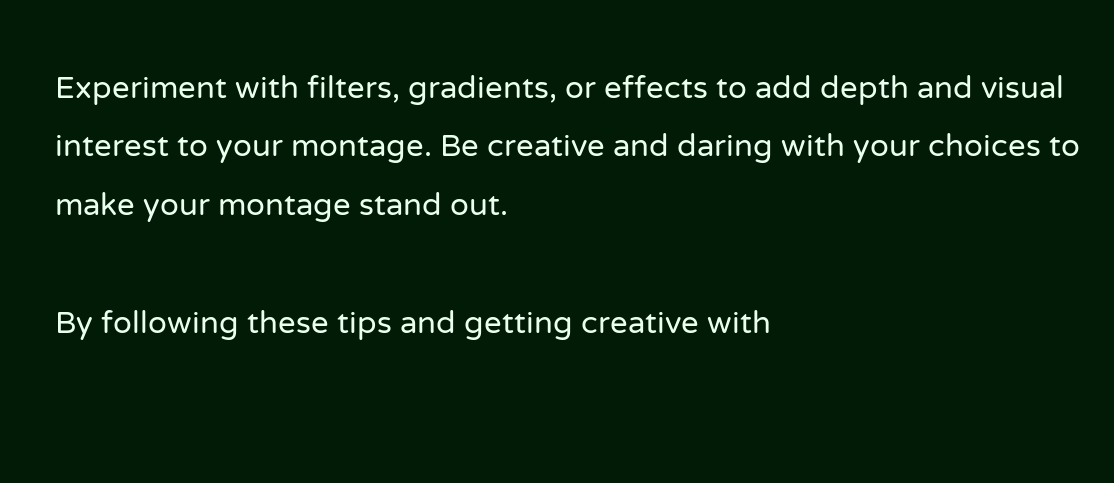Experiment with filters, gradients, or effects to add depth and visual interest to your montage. Be creative and daring with your choices to make your montage stand out.

By following these tips and getting creative with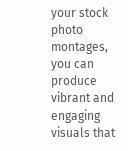your stock photo montages, you can produce vibrant and engaging visuals that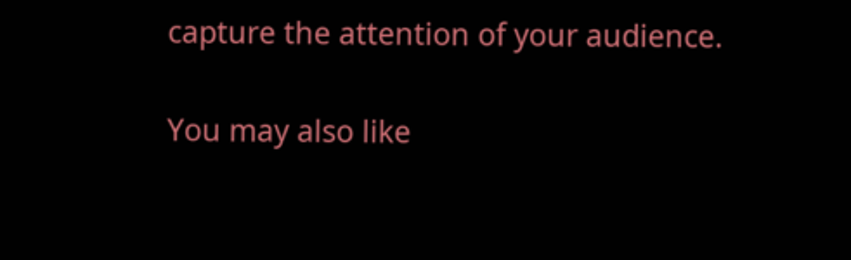capture the attention of your audience.

You may also like